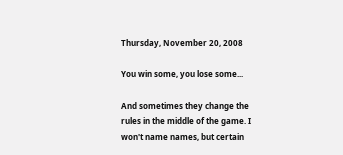Thursday, November 20, 2008

You win some, you lose some...

And sometimes they change the rules in the middle of the game. I won't name names, but certain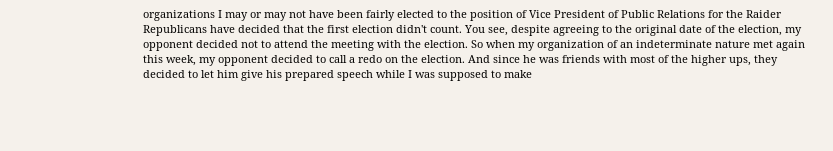organizations I may or may not have been fairly elected to the position of Vice President of Public Relations for the Raider Republicans have decided that the first election didn't count. You see, despite agreeing to the original date of the election, my opponent decided not to attend the meeting with the election. So when my organization of an indeterminate nature met again this week, my opponent decided to call a redo on the election. And since he was friends with most of the higher ups, they decided to let him give his prepared speech while I was supposed to make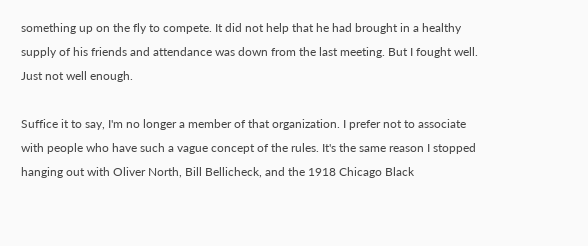something up on the fly to compete. It did not help that he had brought in a healthy supply of his friends and attendance was down from the last meeting. But I fought well. Just not well enough.

Suffice it to say, I'm no longer a member of that organization. I prefer not to associate with people who have such a vague concept of the rules. It's the same reason I stopped hanging out with Oliver North, Bill Bellicheck, and the 1918 Chicago Black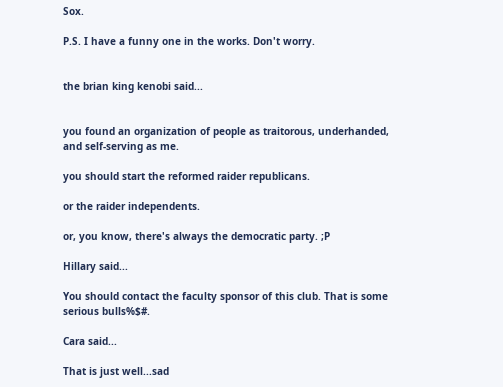Sox.

P.S. I have a funny one in the works. Don't worry.


the brian king kenobi said...


you found an organization of people as traitorous, underhanded, and self-serving as me.

you should start the reformed raider republicans.

or the raider independents.

or, you know, there's always the democratic party. ;P

Hillary said...

You should contact the faculty sponsor of this club. That is some serious bulls%$#.

Cara said...

That is just well...sad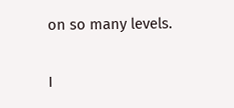on so many levels.

I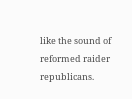like the sound of reformed raider republicans.